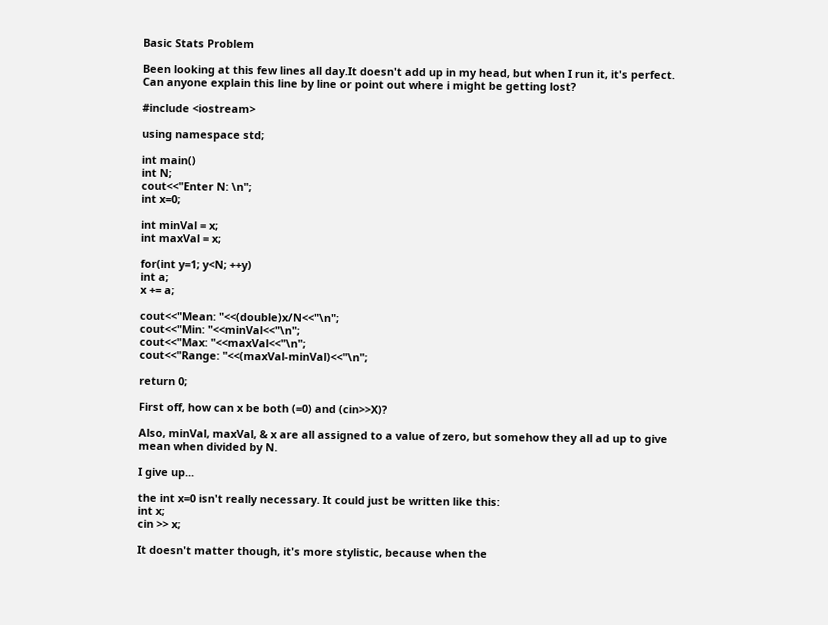Basic Stats Problem

Been looking at this few lines all day.It doesn't add up in my head, but when I run it, it's perfect. Can anyone explain this line by line or point out where i might be getting lost?

#include <iostream>

using namespace std;

int main()
int N;
cout<<"Enter N: \n";
int x=0;

int minVal = x;
int maxVal = x;

for(int y=1; y<N; ++y)
int a;
x += a;

cout<<"Mean: "<<(double)x/N<<"\n";
cout<<"Min: "<<minVal<<"\n";
cout<<"Max: "<<maxVal<<"\n";
cout<<"Range: "<<(maxVal-minVal)<<"\n";

return 0;

First off, how can x be both (=0) and (cin>>X)?

Also, minVal, maxVal, & x are all assigned to a value of zero, but somehow they all ad up to give mean when divided by N.

I give up...

the int x=0 isn't really necessary. It could just be written like this:
int x;
cin >> x;

It doesn't matter though, it's more stylistic, because when the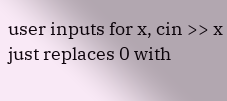user inputs for x, cin >> x just replaces 0 with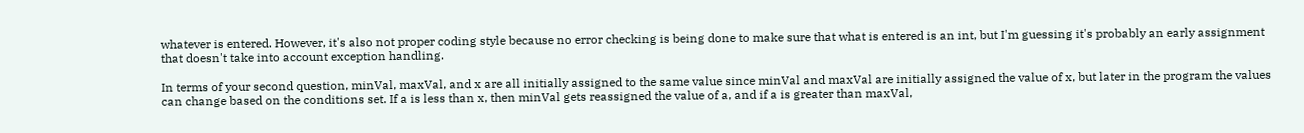whatever is entered. However, it's also not proper coding style because no error checking is being done to make sure that what is entered is an int, but I'm guessing it's probably an early assignment that doesn't take into account exception handling.

In terms of your second question, minVal, maxVal, and x are all initially assigned to the same value since minVal and maxVal are initially assigned the value of x, but later in the program the values can change based on the conditions set. If a is less than x, then minVal gets reassigned the value of a, and if a is greater than maxVal,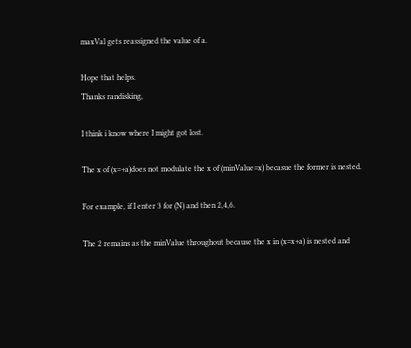maxVal gets reassigned the value of a.

Hope that helps.
Thanks randisking,

I think i know where I might got lost.

The x of (x=+a)does not modulate the x of (minValue=x) becasue the former is nested.

For example, if I enter 3 for (N) and then 2,4,6.

The 2 remains as the minValue throughout because the x in (x=x+a) is nested and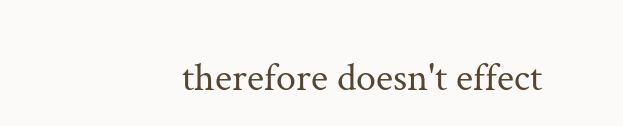therefore doesn't effect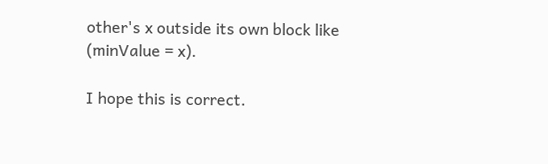other's x outside its own block like (minValue = x).

I hope this is correct.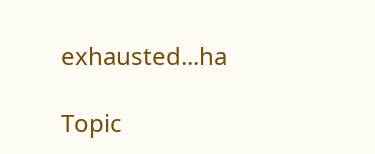exhausted...ha

Topic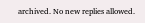archived. No new replies allowed.